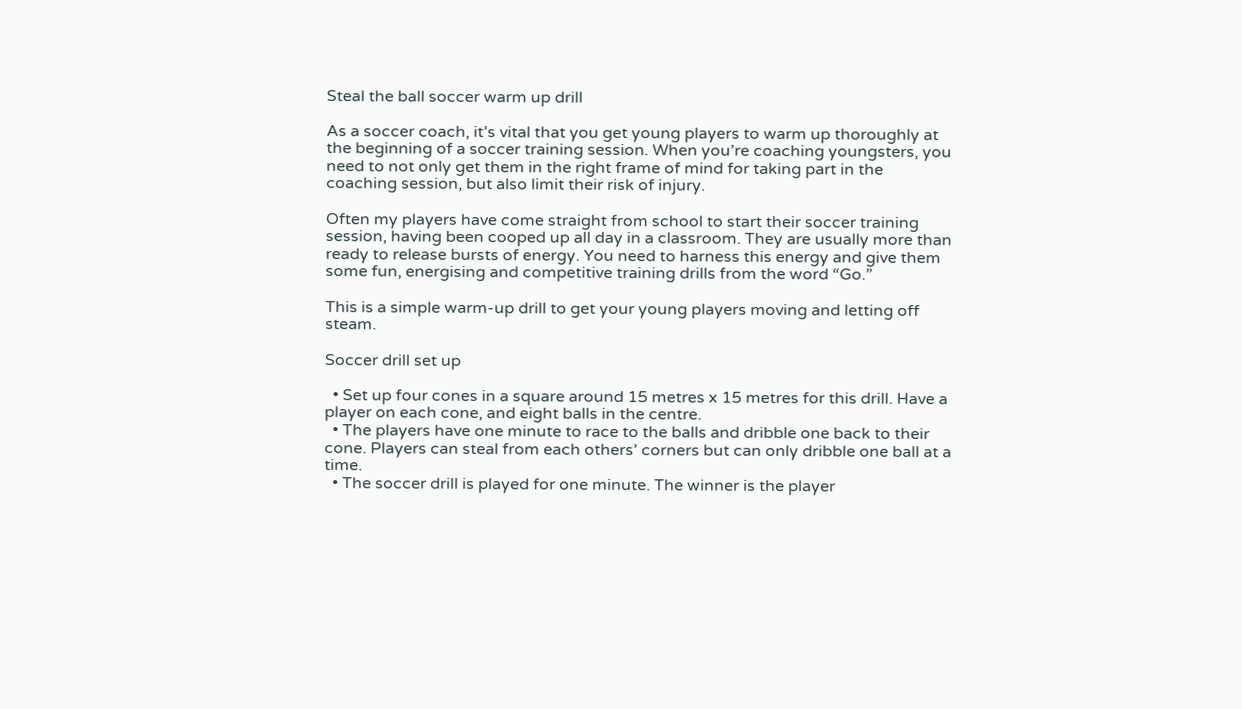Steal the ball soccer warm up drill

As a soccer coach, it’s vital that you get young players to warm up thoroughly at the beginning of a soccer training session. When you’re coaching youngsters, you need to not only get them in the right frame of mind for taking part in the coaching session, but also limit their risk of injury.

Often my players have come straight from school to start their soccer training session, having been cooped up all day in a classroom. They are usually more than ready to release bursts of energy. You need to harness this energy and give them some fun, energising and competitive training drills from the word “Go.”

This is a simple warm-up drill to get your young players moving and letting off steam.

Soccer drill set up

  • Set up four cones in a square around 15 metres x 15 metres for this drill. Have a player on each cone, and eight balls in the centre.
  • The players have one minute to race to the balls and dribble one back to their cone. Players can steal from each others’ corners but can only dribble one ball at a time.
  • The soccer drill is played for one minute. The winner is the player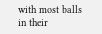with most balls in their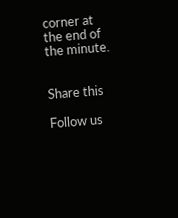corner at the end of the minute.


Share this

Follow us